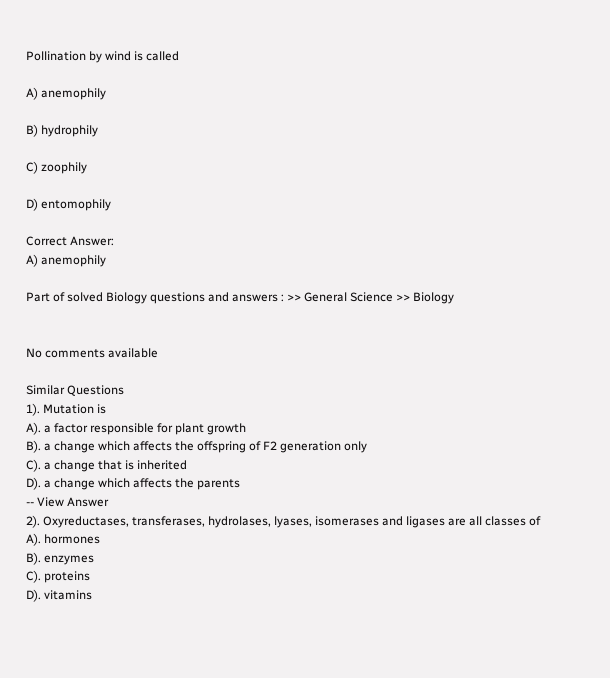Pollination by wind is called

A) anemophily

B) hydrophily

C) zoophily

D) entomophily

Correct Answer:
A) anemophily

Part of solved Biology questions and answers : >> General Science >> Biology


No comments available

Similar Questions
1). Mutation is
A). a factor responsible for plant growth
B). a change which affects the offspring of F2 generation only
C). a change that is inherited
D). a change which affects the parents
-- View Answer
2). Oxyreductases, transferases, hydrolases, lyases, isomerases and ligases are all classes of
A). hormones
B). enzymes
C). proteins
D). vitamins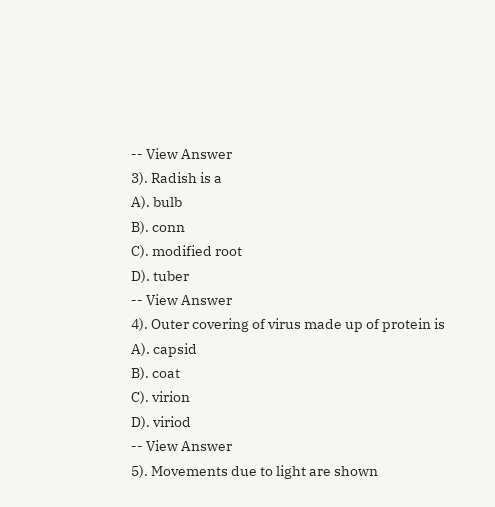-- View Answer
3). Radish is a
A). bulb
B). conn
C). modified root
D). tuber
-- View Answer
4). Outer covering of virus made up of protein is
A). capsid
B). coat
C). virion
D). viriod
-- View Answer
5). Movements due to light are shown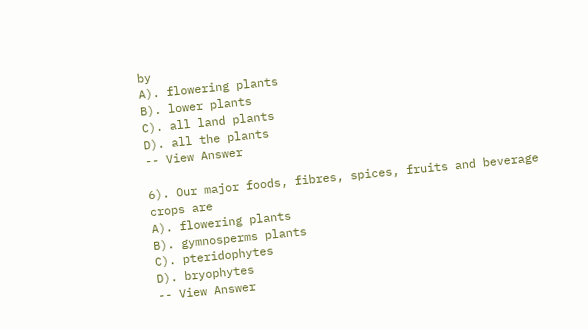by
A). flowering plants
B). lower plants
C). all land plants
D). all the plants
-- View Answer

6). Our major foods, fibres, spices, fruits and beverage crops are
A). flowering plants
B). gymnosperms plants
C). pteridophytes
D). bryophytes
-- View Answer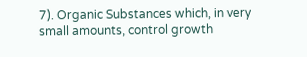7). Organic Substances which, in very small amounts, control growth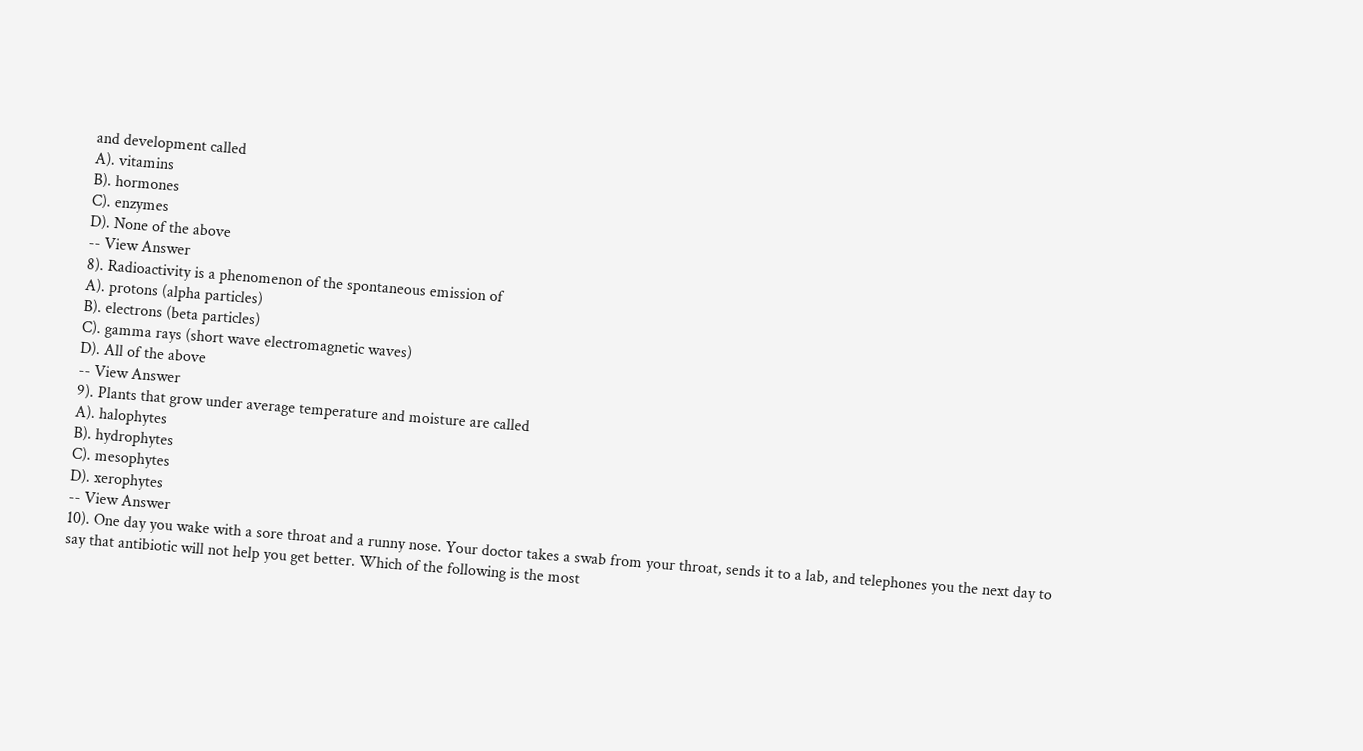and development called
A). vitamins
B). hormones
C). enzymes
D). None of the above
-- View Answer
8). Radioactivity is a phenomenon of the spontaneous emission of
A). protons (alpha particles)
B). electrons (beta particles)
C). gamma rays (short wave electromagnetic waves)
D). All of the above
-- View Answer
9). Plants that grow under average temperature and moisture are called
A). halophytes
B). hydrophytes
C). mesophytes
D). xerophytes
-- View Answer
10). One day you wake with a sore throat and a runny nose. Your doctor takes a swab from your throat, sends it to a lab, and telephones you the next day to say that antibiotic will not help you get better. Which of the following is the most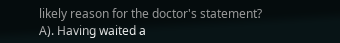likely reason for the doctor's statement?
A). Having waited a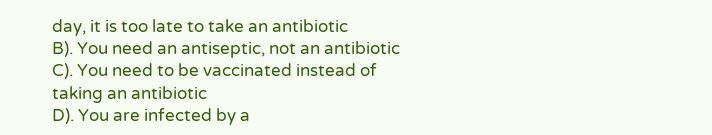day, it is too late to take an antibiotic
B). You need an antiseptic, not an antibiotic
C). You need to be vaccinated instead of taking an antibiotic
D). You are infected by a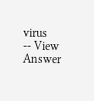virus
-- View Answer